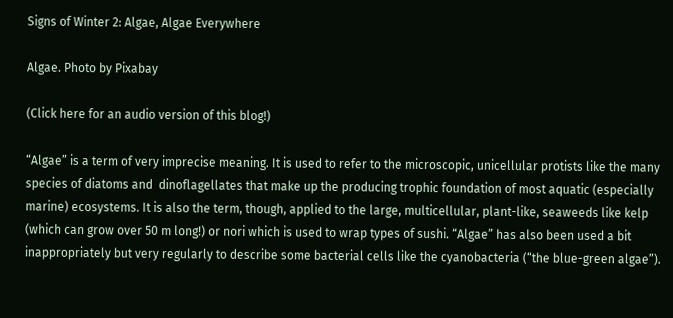Signs of Winter 2: Algae, Algae Everywhere

Algae. Photo by Pixabay

(Click here for an audio version of this blog!)

“Algae” is a term of very imprecise meaning. It is used to refer to the microscopic, unicellular protists like the many species of diatoms and  dinoflagellates that make up the producing trophic foundation of most aquatic (especially marine) ecosystems. It is also the term, though, applied to the large, multicellular, plant-like, seaweeds like kelp (which can grow over 50 m long!) or nori which is used to wrap types of sushi. “Algae” has also been used a bit inappropriately but very regularly to describe some bacterial cells like the cyanobacteria (“the blue-green algae”).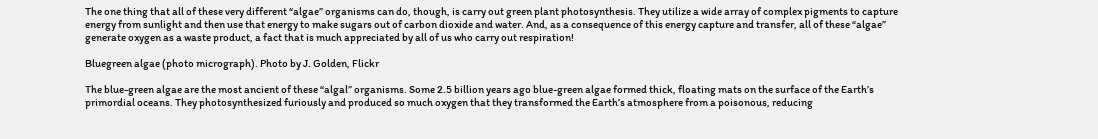The one thing that all of these very different “algae” organisms can do, though, is carry out green plant photosynthesis. They utilize a wide array of complex pigments to capture energy from sunlight and then use that energy to make sugars out of carbon dioxide and water. And, as a consequence of this energy capture and transfer, all of these “algae” generate oxygen as a waste product, a fact that is much appreciated by all of us who carry out respiration!

Bluegreen algae (photo micrograph). Photo by J. Golden, Flickr

The blue-green algae are the most ancient of these “algal” organisms. Some 2.5 billion years ago blue-green algae formed thick, floating mats on the surface of the Earth’s primordial oceans. They photosynthesized furiously and produced so much oxygen that they transformed the Earth’s atmosphere from a poisonous, reducing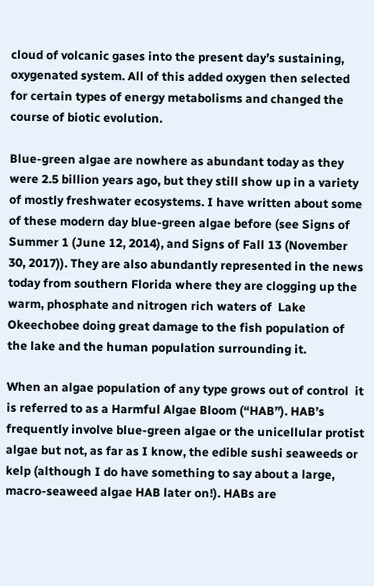cloud of volcanic gases into the present day’s sustaining, oxygenated system. All of this added oxygen then selected for certain types of energy metabolisms and changed the course of biotic evolution.

Blue-green algae are nowhere as abundant today as they were 2.5 billion years ago, but they still show up in a variety of mostly freshwater ecosystems. I have written about some of these modern day blue-green algae before (see Signs of Summer 1 (June 12, 2014), and Signs of Fall 13 (November 30, 2017)). They are also abundantly represented in the news today from southern Florida where they are clogging up the warm, phosphate and nitrogen rich waters of  Lake Okeechobee doing great damage to the fish population of the lake and the human population surrounding it.

When an algae population of any type grows out of control  it is referred to as a Harmful Algae Bloom (“HAB”). HAB’s frequently involve blue-green algae or the unicellular protist algae but not, as far as I know, the edible sushi seaweeds or kelp (although I do have something to say about a large, macro-seaweed algae HAB later on!). HABs are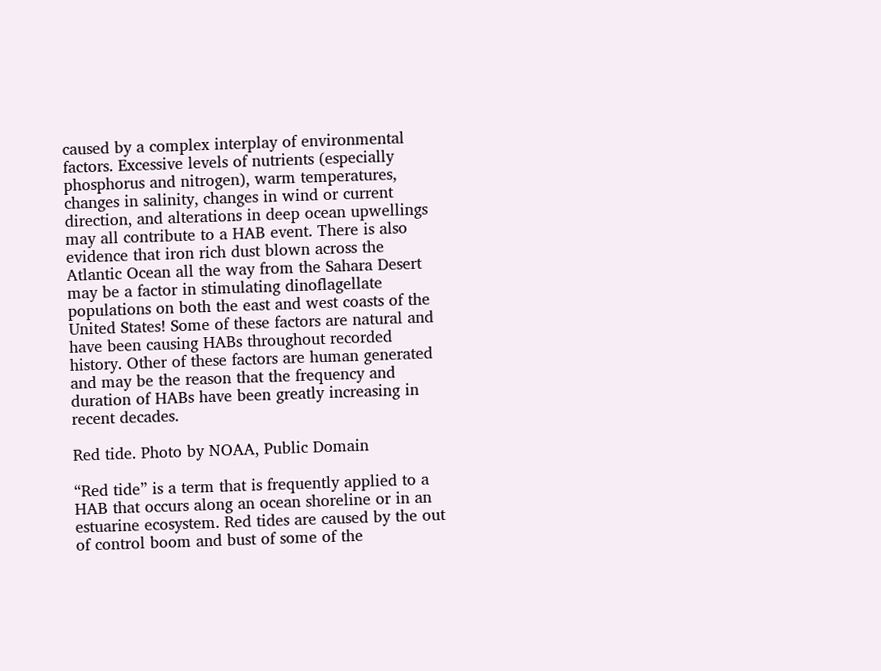caused by a complex interplay of environmental factors. Excessive levels of nutrients (especially phosphorus and nitrogen), warm temperatures, changes in salinity, changes in wind or current direction, and alterations in deep ocean upwellings may all contribute to a HAB event. There is also evidence that iron rich dust blown across the Atlantic Ocean all the way from the Sahara Desert may be a factor in stimulating dinoflagellate populations on both the east and west coasts of the United States! Some of these factors are natural and have been causing HABs throughout recorded history. Other of these factors are human generated and may be the reason that the frequency and duration of HABs have been greatly increasing in recent decades.

Red tide. Photo by NOAA, Public Domain

“Red tide” is a term that is frequently applied to a HAB that occurs along an ocean shoreline or in an estuarine ecosystem. Red tides are caused by the out of control boom and bust of some of the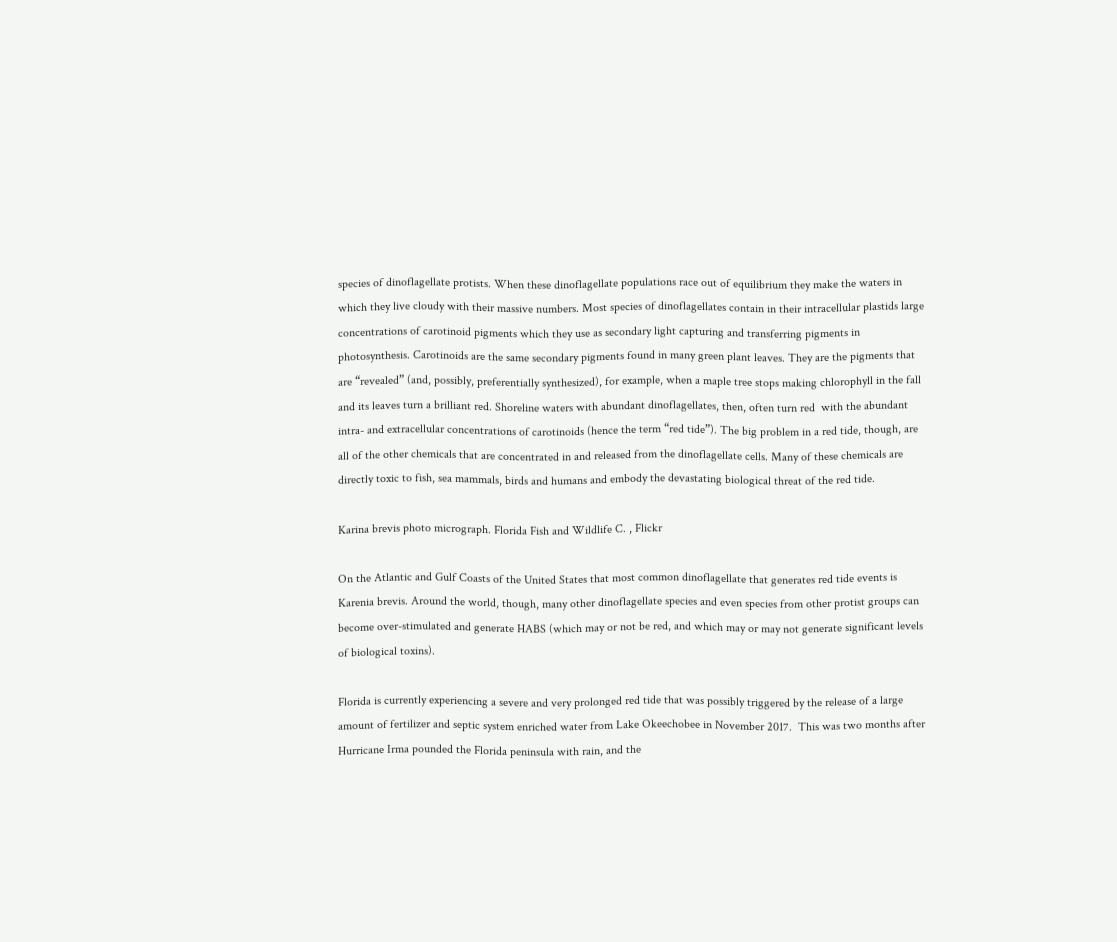species of dinoflagellate protists. When these dinoflagellate populations race out of equilibrium they make the waters in which they live cloudy with their massive numbers. Most species of dinoflagellates contain in their intracellular plastids large concentrations of carotinoid pigments which they use as secondary light capturing and transferring pigments in photosynthesis. Carotinoids are the same secondary pigments found in many green plant leaves. They are the pigments that are “revealed” (and, possibly, preferentially synthesized), for example, when a maple tree stops making chlorophyll in the fall and its leaves turn a brilliant red. Shoreline waters with abundant dinoflagellates, then, often turn red  with the abundant intra- and extracellular concentrations of carotinoids (hence the term “red tide”). The big problem in a red tide, though, are all of the other chemicals that are concentrated in and released from the dinoflagellate cells. Many of these chemicals are directly toxic to fish, sea mammals, birds and humans and embody the devastating biological threat of the red tide.

Karina brevis photo micrograph. Florida Fish and Wildlife C. , Flickr

On the Atlantic and Gulf Coasts of the United States that most common dinoflagellate that generates red tide events is Karenia brevis. Around the world, though, many other dinoflagellate species and even species from other protist groups can become over-stimulated and generate HABS (which may or not be red, and which may or may not generate significant levels of biological toxins).

Florida is currently experiencing a severe and very prolonged red tide that was possibly triggered by the release of a large amount of fertilizer and septic system enriched water from Lake Okeechobee in November 2017.  This was two months after Hurricane Irma pounded the Florida peninsula with rain, and the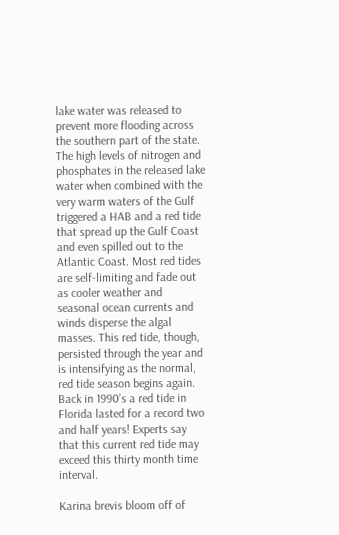lake water was released to prevent more flooding across the southern part of the state. The high levels of nitrogen and phosphates in the released lake water when combined with the very warm waters of the Gulf triggered a HAB and a red tide that spread up the Gulf Coast and even spilled out to the Atlantic Coast. Most red tides are self-limiting and fade out as cooler weather and seasonal ocean currents and winds disperse the algal masses. This red tide, though, persisted through the year and is intensifying as the normal, red tide season begins again. Back in 1990’s a red tide in Florida lasted for a record two and half years! Experts say that this current red tide may exceed this thirty month time interval.

Karina brevis bloom off of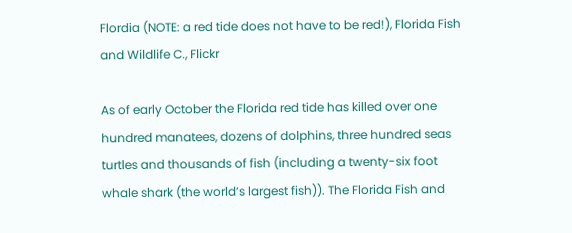Flordia (NOTE: a red tide does not have to be red!), Florida Fish and Wildlife C., Flickr

As of early October the Florida red tide has killed over one hundred manatees, dozens of dolphins, three hundred seas turtles and thousands of fish (including a twenty-six foot whale shark (the world’s largest fish)). The Florida Fish and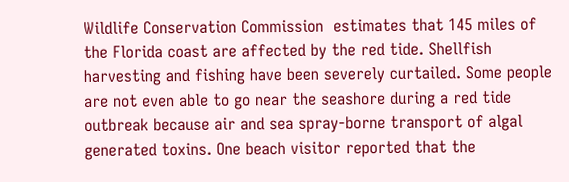Wildlife Conservation Commission  estimates that 145 miles of the Florida coast are affected by the red tide. Shellfish harvesting and fishing have been severely curtailed. Some people are not even able to go near the seashore during a red tide outbreak because air and sea spray-borne transport of algal generated toxins. One beach visitor reported that the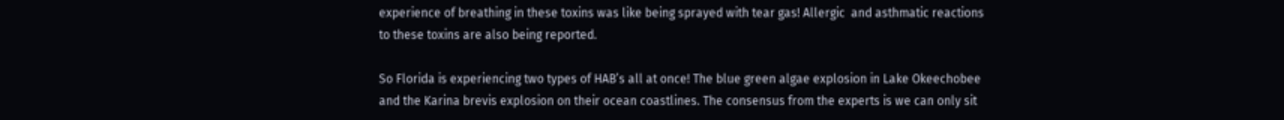experience of breathing in these toxins was like being sprayed with tear gas! Allergic  and asthmatic reactions to these toxins are also being reported.

So Florida is experiencing two types of HAB’s all at once! The blue green algae explosion in Lake Okeechobee and the Karina brevis explosion on their ocean coastlines. The consensus from the experts is we can only sit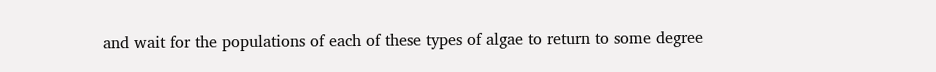and wait for the populations of each of these types of algae to return to some degree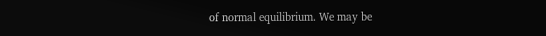of normal equilibrium. We may be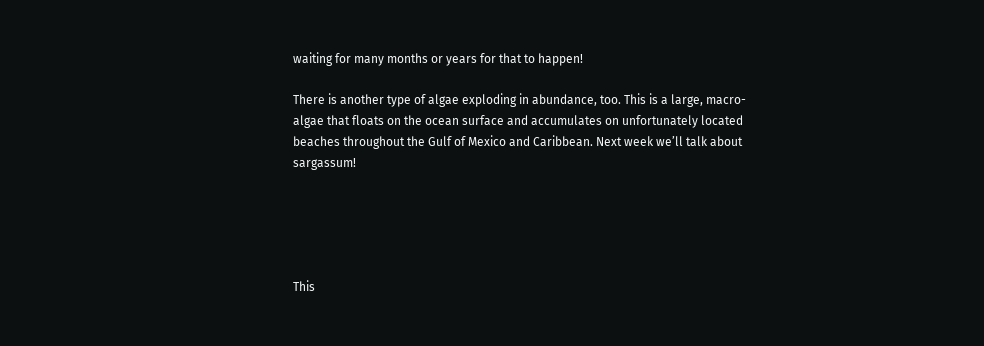waiting for many months or years for that to happen!

There is another type of algae exploding in abundance, too. This is a large, macro-algae that floats on the ocean surface and accumulates on unfortunately located beaches throughout the Gulf of Mexico and Caribbean. Next week we’ll talk about sargassum!





This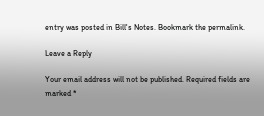entry was posted in Bill's Notes. Bookmark the permalink.

Leave a Reply

Your email address will not be published. Required fields are marked *